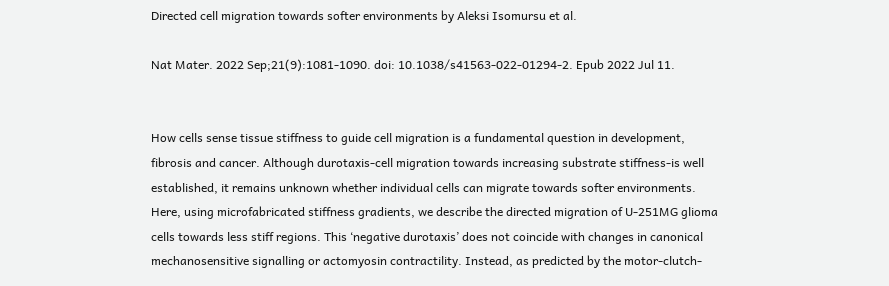Directed cell migration towards softer environments by Aleksi Isomursu et al.

Nat Mater. 2022 Sep;21(9):1081-1090. doi: 10.1038/s41563-022-01294-2. Epub 2022 Jul 11.


How cells sense tissue stiffness to guide cell migration is a fundamental question in development, fibrosis and cancer. Although durotaxis-cell migration towards increasing substrate stiffness-is well established, it remains unknown whether individual cells can migrate towards softer environments. Here, using microfabricated stiffness gradients, we describe the directed migration of U-251MG glioma cells towards less stiff regions. This ‘negative durotaxis’ does not coincide with changes in canonical mechanosensitive signalling or actomyosin contractility. Instead, as predicted by the motor-clutch-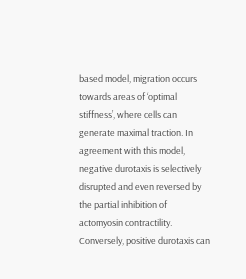based model, migration occurs towards areas of ‘optimal stiffness’, where cells can generate maximal traction. In agreement with this model, negative durotaxis is selectively disrupted and even reversed by the partial inhibition of actomyosin contractility. Conversely, positive durotaxis can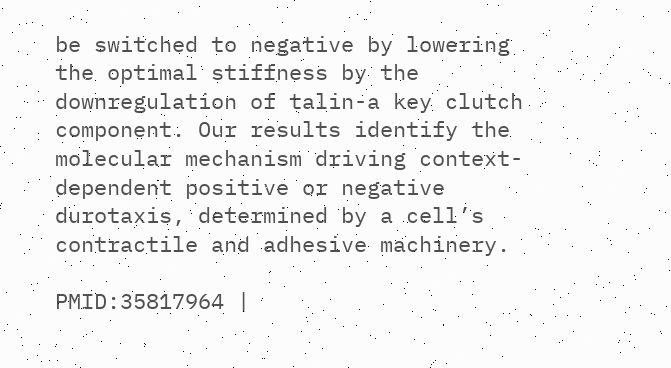be switched to negative by lowering the optimal stiffness by the downregulation of talin-a key clutch component. Our results identify the molecular mechanism driving context-dependent positive or negative durotaxis, determined by a cell’s contractile and adhesive machinery.

PMID:35817964 |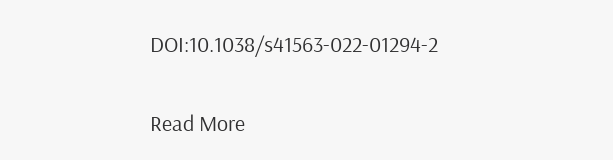DOI:10.1038/s41563-022-01294-2


Read More